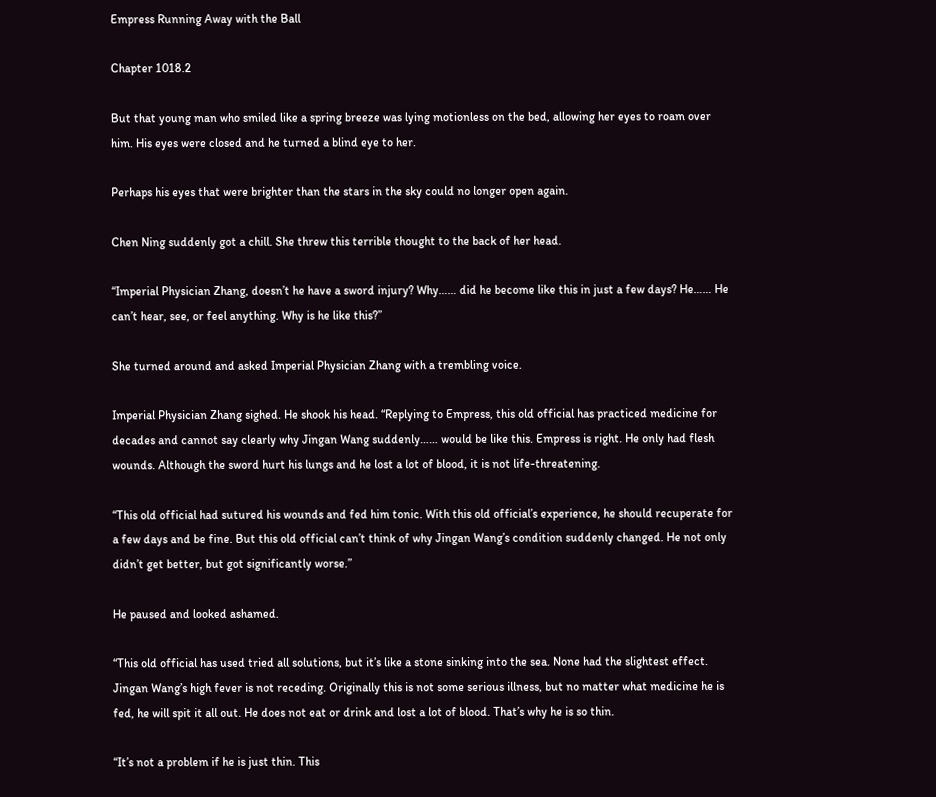Empress Running Away with the Ball

Chapter 1018.2

But that young man who smiled like a spring breeze was lying motionless on the bed, allowing her eyes to roam over him. His eyes were closed and he turned a blind eye to her.

Perhaps his eyes that were brighter than the stars in the sky could no longer open again.

Chen Ning suddenly got a chill. She threw this terrible thought to the back of her head.

“Imperial Physician Zhang, doesn’t he have a sword injury? Why…… did he become like this in just a few days? He…… He can’t hear, see, or feel anything. Why is he like this?”

She turned around and asked Imperial Physician Zhang with a trembling voice.

Imperial Physician Zhang sighed. He shook his head. “Replying to Empress, this old official has practiced medicine for decades and cannot say clearly why Jingan Wang suddenly…… would be like this. Empress is right. He only had flesh wounds. Although the sword hurt his lungs and he lost a lot of blood, it is not life-threatening.

“This old official had sutured his wounds and fed him tonic. With this old official’s experience, he should recuperate for a few days and be fine. But this old official can’t think of why Jingan Wang’s condition suddenly changed. He not only didn’t get better, but got significantly worse.”

He paused and looked ashamed.

“This old official has used tried all solutions, but it’s like a stone sinking into the sea. None had the slightest effect. Jingan Wang’s high fever is not receding. Originally this is not some serious illness, but no matter what medicine he is fed, he will spit it all out. He does not eat or drink and lost a lot of blood. That’s why he is so thin.

“It’s not a problem if he is just thin. This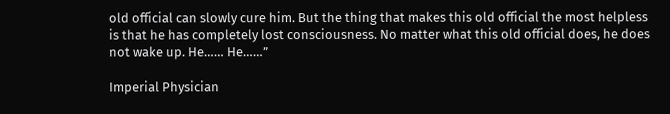old official can slowly cure him. But the thing that makes this old official the most helpless is that he has completely lost consciousness. No matter what this old official does, he does not wake up. He…… He……”

Imperial Physician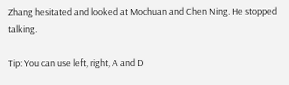Zhang hesitated and looked at Mochuan and Chen Ning. He stopped talking.

Tip: You can use left, right, A and D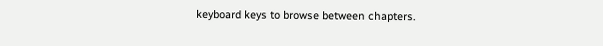keyboard keys to browse between chapters.